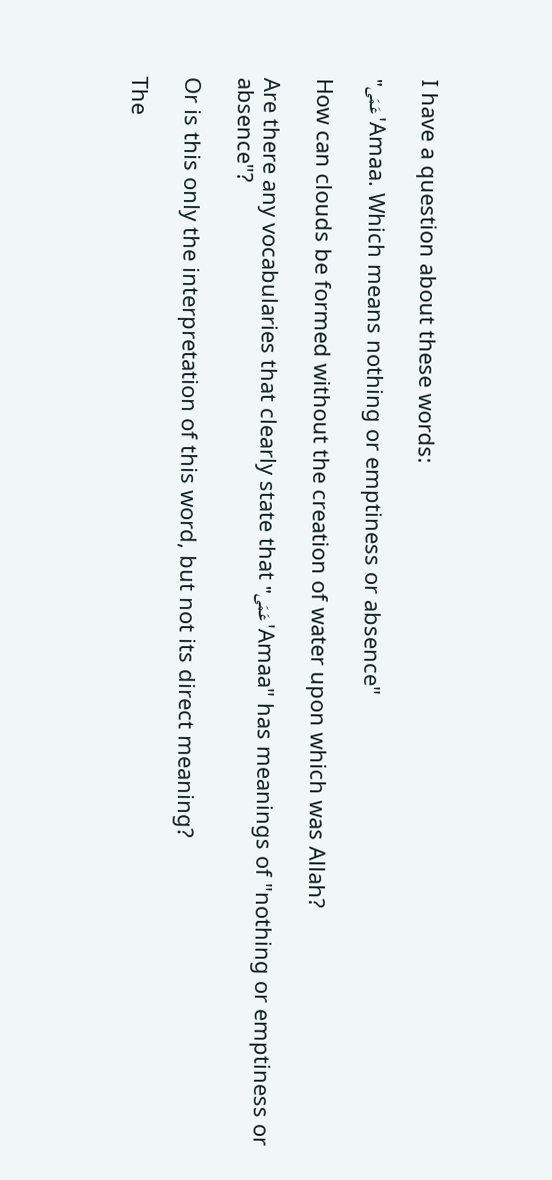I have a question about these words:

"عَمَى 'Amaa. Which means nothing or emptiness or absence"

How can clouds be formed without the creation of water upon which was Allah?

Are there any vocabularies that clearly state that "عَمَى 'Amaa" has meanings of "nothing or emptiness or absence"?

Or is this only the interpretation of this word, but not its direct meaning?

The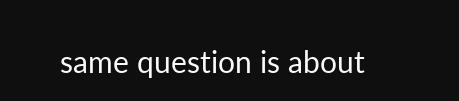same question is about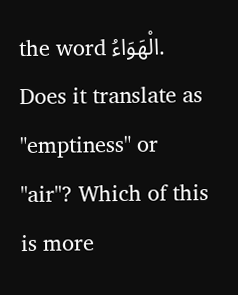the word الْهَوَاءُ. Does it translate as "emptiness" or "air"? Which of this is more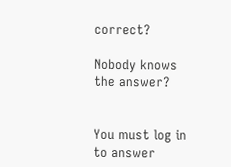correct?

Nobody knows the answer?


You must log in to answer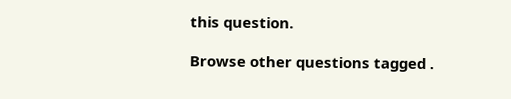this question.

Browse other questions tagged .